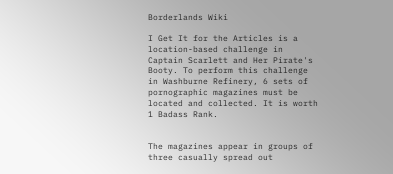Borderlands Wiki

I Get It for the Articles is a location-based challenge in Captain Scarlett and Her Pirate's Booty. To perform this challenge in Washburne Refinery, 6 sets of pornographic magazines must be located and collected. It is worth 1 Badass Rank.


The magazines appear in groups of three casually spread out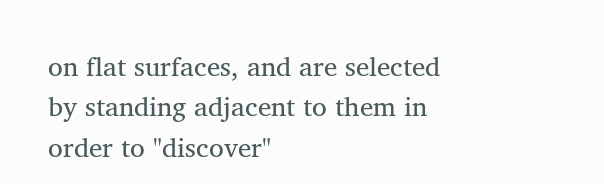on flat surfaces, and are selected by standing adjacent to them in order to "discover"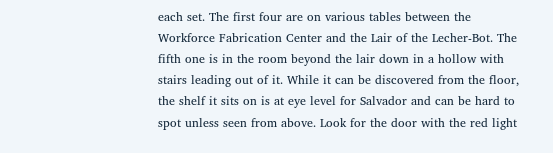each set. The first four are on various tables between the Workforce Fabrication Center and the Lair of the Lecher-Bot. The fifth one is in the room beyond the lair down in a hollow with stairs leading out of it. While it can be discovered from the floor, the shelf it sits on is at eye level for Salvador and can be hard to spot unless seen from above. Look for the door with the red light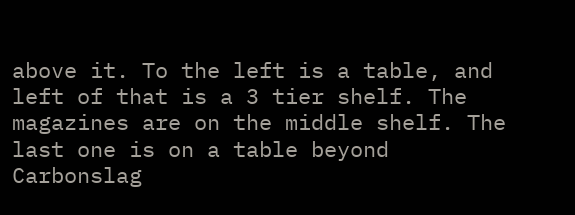above it. To the left is a table, and left of that is a 3 tier shelf. The magazines are on the middle shelf. The last one is on a table beyond Carbonslag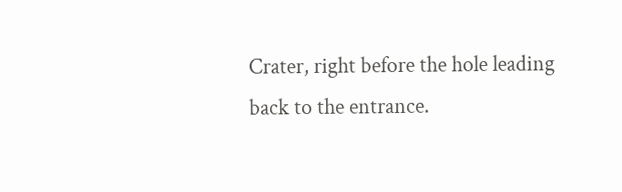Crater, right before the hole leading back to the entrance.